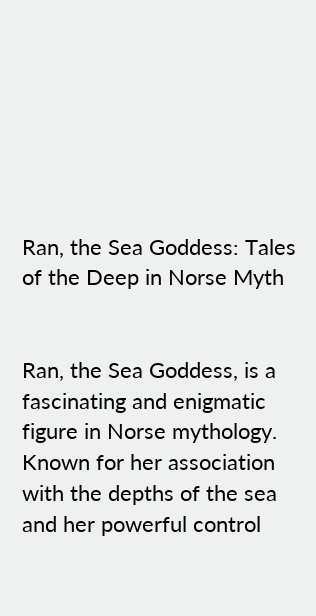Ran, the Sea Goddess: Tales of the Deep in Norse Myth


Ran, the Sea Goddess, is a fascinating and enigmatic figure in Norse mythology. Known for her association with the depths of the sea and her powerful control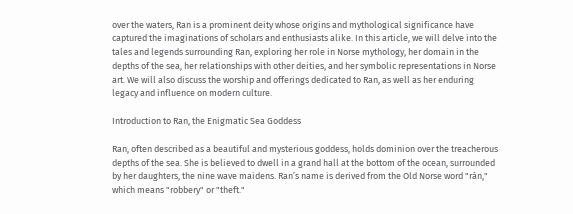over the waters, Ran is a prominent deity whose origins and mythological significance have captured the imaginations of scholars and enthusiasts alike. In this article, we will delve into the tales and legends surrounding Ran, exploring her role in Norse mythology, her domain in the depths of the sea, her relationships with other deities, and her symbolic representations in Norse art. We will also discuss the worship and offerings dedicated to Ran, as well as her enduring legacy and influence on modern culture.

Introduction to Ran, the Enigmatic Sea Goddess

Ran, often described as a beautiful and mysterious goddess, holds dominion over the treacherous depths of the sea. She is believed to dwell in a grand hall at the bottom of the ocean, surrounded by her daughters, the nine wave maidens. Ran’s name is derived from the Old Norse word "rán," which means "robbery" or "theft."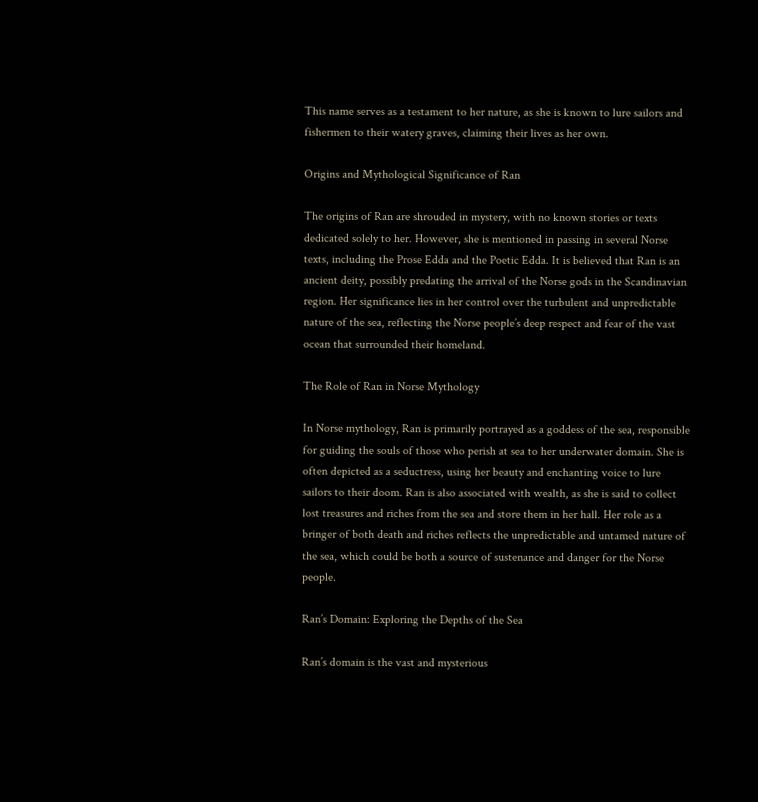This name serves as a testament to her nature, as she is known to lure sailors and fishermen to their watery graves, claiming their lives as her own.

Origins and Mythological Significance of Ran

The origins of Ran are shrouded in mystery, with no known stories or texts dedicated solely to her. However, she is mentioned in passing in several Norse texts, including the Prose Edda and the Poetic Edda. It is believed that Ran is an ancient deity, possibly predating the arrival of the Norse gods in the Scandinavian region. Her significance lies in her control over the turbulent and unpredictable nature of the sea, reflecting the Norse people’s deep respect and fear of the vast ocean that surrounded their homeland.

The Role of Ran in Norse Mythology

In Norse mythology, Ran is primarily portrayed as a goddess of the sea, responsible for guiding the souls of those who perish at sea to her underwater domain. She is often depicted as a seductress, using her beauty and enchanting voice to lure sailors to their doom. Ran is also associated with wealth, as she is said to collect lost treasures and riches from the sea and store them in her hall. Her role as a bringer of both death and riches reflects the unpredictable and untamed nature of the sea, which could be both a source of sustenance and danger for the Norse people.

Ran’s Domain: Exploring the Depths of the Sea

Ran’s domain is the vast and mysterious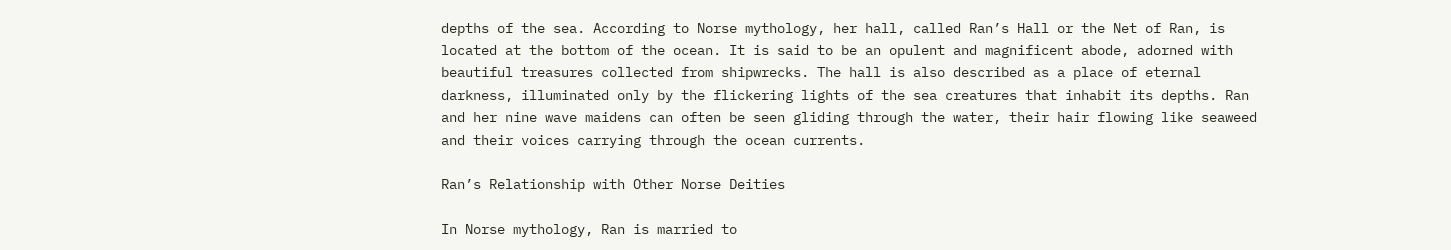depths of the sea. According to Norse mythology, her hall, called Ran’s Hall or the Net of Ran, is located at the bottom of the ocean. It is said to be an opulent and magnificent abode, adorned with beautiful treasures collected from shipwrecks. The hall is also described as a place of eternal darkness, illuminated only by the flickering lights of the sea creatures that inhabit its depths. Ran and her nine wave maidens can often be seen gliding through the water, their hair flowing like seaweed and their voices carrying through the ocean currents.

Ran’s Relationship with Other Norse Deities

In Norse mythology, Ran is married to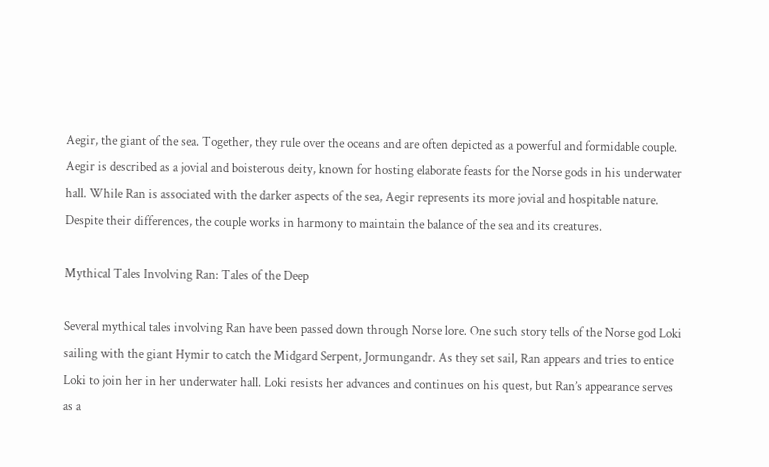Aegir, the giant of the sea. Together, they rule over the oceans and are often depicted as a powerful and formidable couple. Aegir is described as a jovial and boisterous deity, known for hosting elaborate feasts for the Norse gods in his underwater hall. While Ran is associated with the darker aspects of the sea, Aegir represents its more jovial and hospitable nature. Despite their differences, the couple works in harmony to maintain the balance of the sea and its creatures.

Mythical Tales Involving Ran: Tales of the Deep

Several mythical tales involving Ran have been passed down through Norse lore. One such story tells of the Norse god Loki sailing with the giant Hymir to catch the Midgard Serpent, Jormungandr. As they set sail, Ran appears and tries to entice Loki to join her in her underwater hall. Loki resists her advances and continues on his quest, but Ran’s appearance serves as a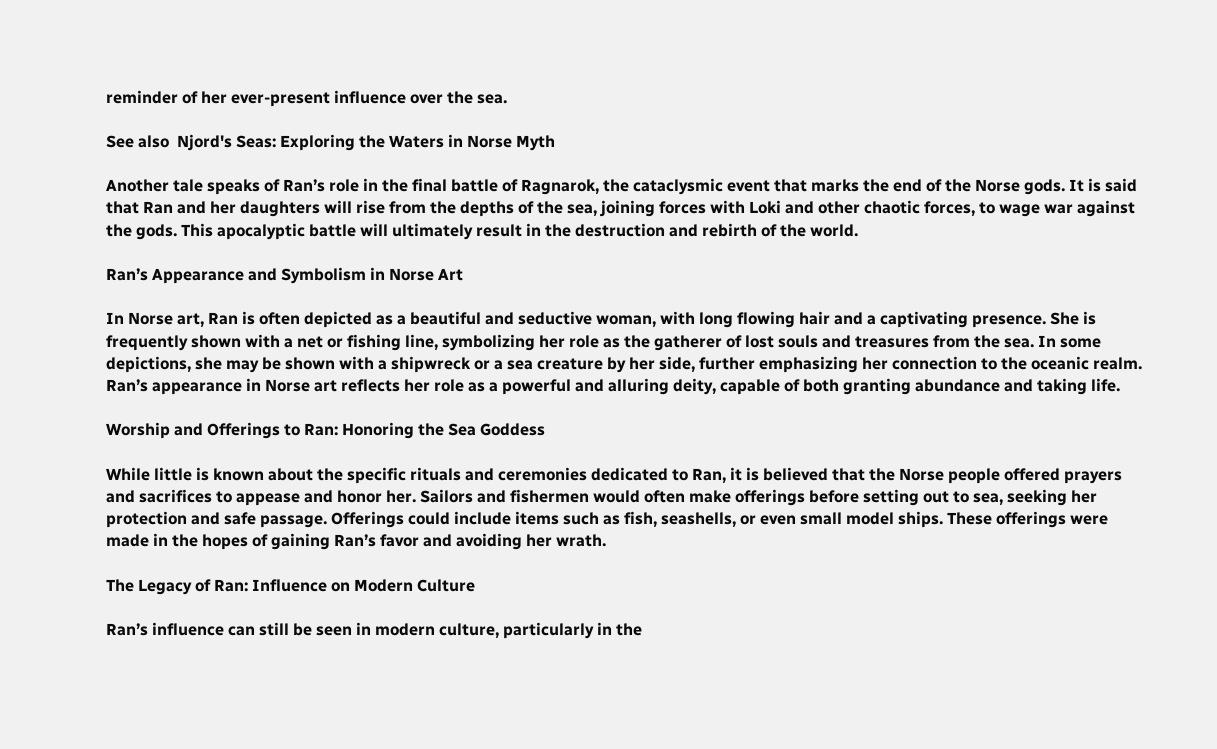reminder of her ever-present influence over the sea.

See also  Njord's Seas: Exploring the Waters in Norse Myth

Another tale speaks of Ran’s role in the final battle of Ragnarok, the cataclysmic event that marks the end of the Norse gods. It is said that Ran and her daughters will rise from the depths of the sea, joining forces with Loki and other chaotic forces, to wage war against the gods. This apocalyptic battle will ultimately result in the destruction and rebirth of the world.

Ran’s Appearance and Symbolism in Norse Art

In Norse art, Ran is often depicted as a beautiful and seductive woman, with long flowing hair and a captivating presence. She is frequently shown with a net or fishing line, symbolizing her role as the gatherer of lost souls and treasures from the sea. In some depictions, she may be shown with a shipwreck or a sea creature by her side, further emphasizing her connection to the oceanic realm. Ran’s appearance in Norse art reflects her role as a powerful and alluring deity, capable of both granting abundance and taking life.

Worship and Offerings to Ran: Honoring the Sea Goddess

While little is known about the specific rituals and ceremonies dedicated to Ran, it is believed that the Norse people offered prayers and sacrifices to appease and honor her. Sailors and fishermen would often make offerings before setting out to sea, seeking her protection and safe passage. Offerings could include items such as fish, seashells, or even small model ships. These offerings were made in the hopes of gaining Ran’s favor and avoiding her wrath.

The Legacy of Ran: Influence on Modern Culture

Ran’s influence can still be seen in modern culture, particularly in the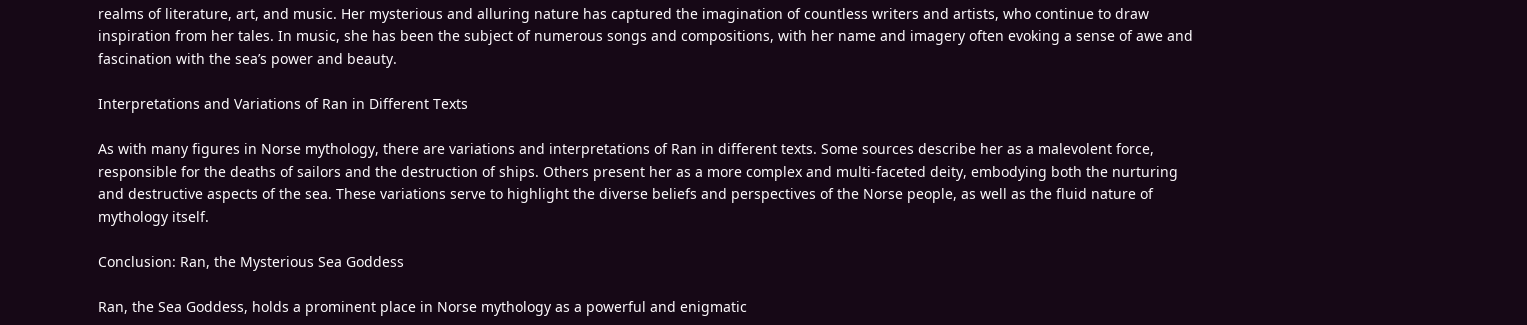realms of literature, art, and music. Her mysterious and alluring nature has captured the imagination of countless writers and artists, who continue to draw inspiration from her tales. In music, she has been the subject of numerous songs and compositions, with her name and imagery often evoking a sense of awe and fascination with the sea’s power and beauty.

Interpretations and Variations of Ran in Different Texts

As with many figures in Norse mythology, there are variations and interpretations of Ran in different texts. Some sources describe her as a malevolent force, responsible for the deaths of sailors and the destruction of ships. Others present her as a more complex and multi-faceted deity, embodying both the nurturing and destructive aspects of the sea. These variations serve to highlight the diverse beliefs and perspectives of the Norse people, as well as the fluid nature of mythology itself.

Conclusion: Ran, the Mysterious Sea Goddess

Ran, the Sea Goddess, holds a prominent place in Norse mythology as a powerful and enigmatic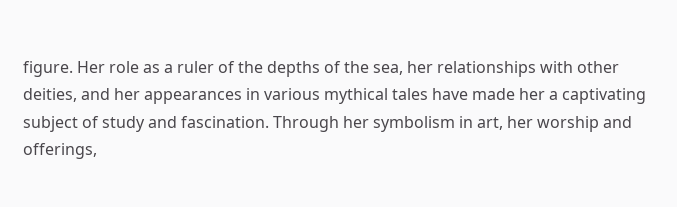figure. Her role as a ruler of the depths of the sea, her relationships with other deities, and her appearances in various mythical tales have made her a captivating subject of study and fascination. Through her symbolism in art, her worship and offerings,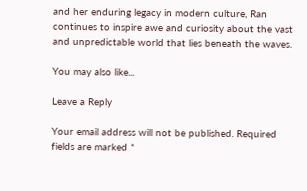and her enduring legacy in modern culture, Ran continues to inspire awe and curiosity about the vast and unpredictable world that lies beneath the waves.

You may also like...

Leave a Reply

Your email address will not be published. Required fields are marked *